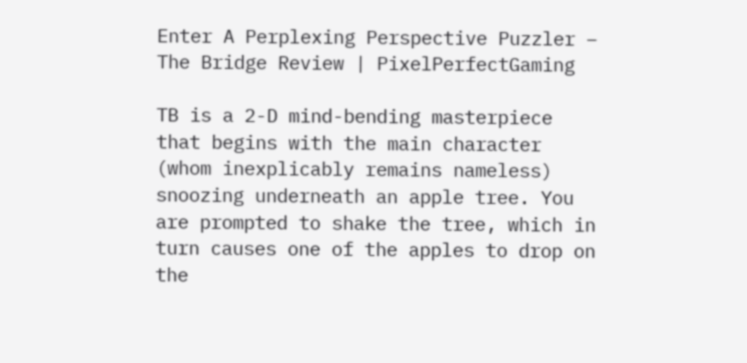Enter A Perplexing Perspective Puzzler – The Bridge Review | PixelPerfectGaming

TB is a 2-D mind-bending masterpiece that begins with the main character (whom inexplicably remains nameless) snoozing underneath an apple tree. You are prompted to shake the tree, which in turn causes one of the apples to drop on the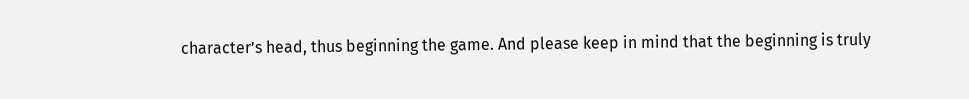character’s head, thus beginning the game. And please keep in mind that the beginning is truly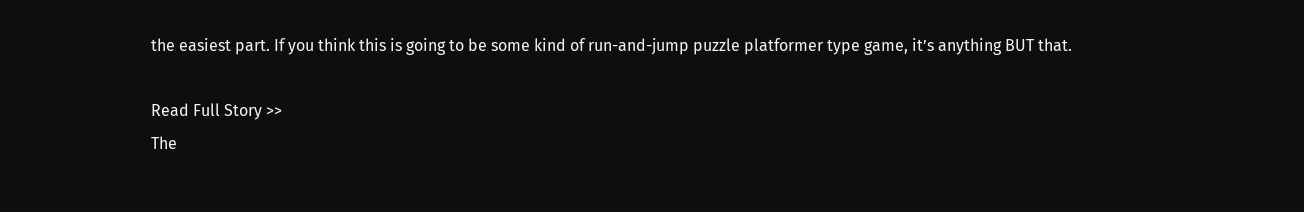the easiest part. If you think this is going to be some kind of run-and-jump puzzle platformer type game, it’s anything BUT that.

Read Full Story >>
The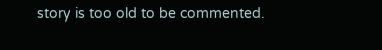story is too old to be commented.